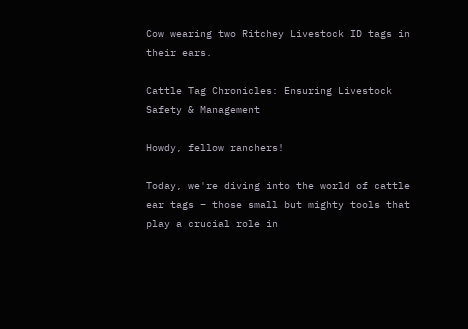Cow wearing two Ritchey Livestock ID tags in their ears.

Cattle Tag Chronicles: Ensuring Livestock Safety & Management

Howdy, fellow ranchers!

Today, we're diving into the world of cattle ear tags – those small but mighty tools that play a crucial role in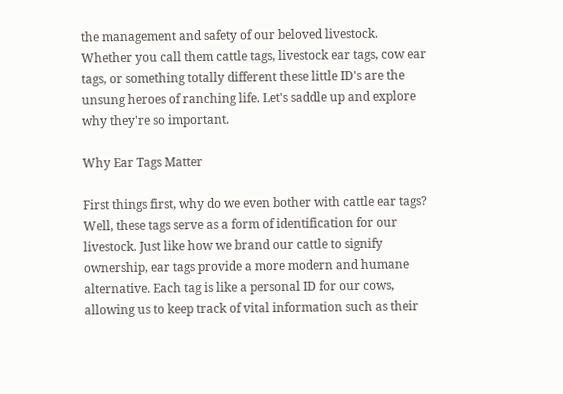the management and safety of our beloved livestock. Whether you call them cattle tags, livestock ear tags, cow ear tags, or something totally different these little ID's are the unsung heroes of ranching life. Let's saddle up and explore why they're so important.

Why Ear Tags Matter

First things first, why do we even bother with cattle ear tags? Well, these tags serve as a form of identification for our livestock. Just like how we brand our cattle to signify ownership, ear tags provide a more modern and humane alternative. Each tag is like a personal ID for our cows, allowing us to keep track of vital information such as their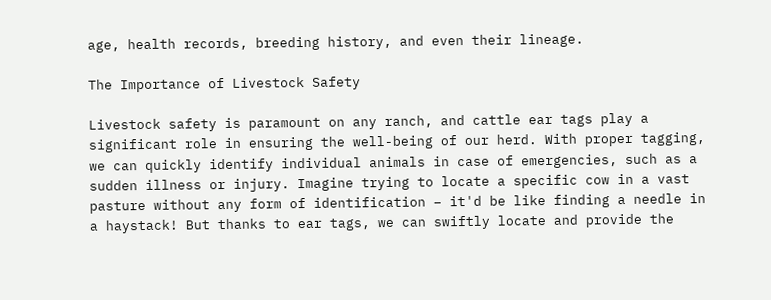age, health records, breeding history, and even their lineage.

The Importance of Livestock Safety

Livestock safety is paramount on any ranch, and cattle ear tags play a significant role in ensuring the well-being of our herd. With proper tagging, we can quickly identify individual animals in case of emergencies, such as a sudden illness or injury. Imagine trying to locate a specific cow in a vast pasture without any form of identification – it'd be like finding a needle in a haystack! But thanks to ear tags, we can swiftly locate and provide the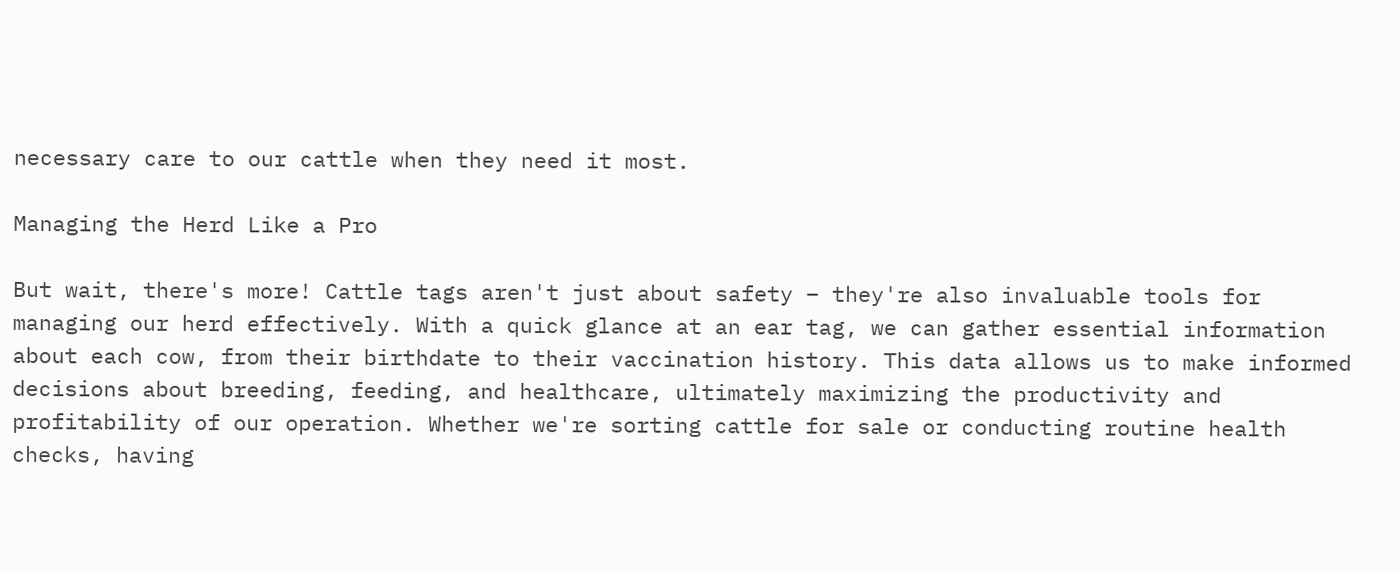necessary care to our cattle when they need it most.

Managing the Herd Like a Pro

But wait, there's more! Cattle tags aren't just about safety – they're also invaluable tools for managing our herd effectively. With a quick glance at an ear tag, we can gather essential information about each cow, from their birthdate to their vaccination history. This data allows us to make informed decisions about breeding, feeding, and healthcare, ultimately maximizing the productivity and profitability of our operation. Whether we're sorting cattle for sale or conducting routine health checks, having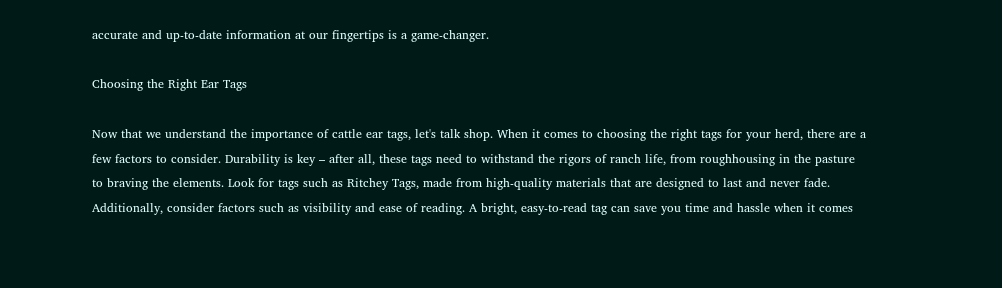accurate and up-to-date information at our fingertips is a game-changer.

Choosing the Right Ear Tags

Now that we understand the importance of cattle ear tags, let's talk shop. When it comes to choosing the right tags for your herd, there are a few factors to consider. Durability is key – after all, these tags need to withstand the rigors of ranch life, from roughhousing in the pasture to braving the elements. Look for tags such as Ritchey Tags, made from high-quality materials that are designed to last and never fade. Additionally, consider factors such as visibility and ease of reading. A bright, easy-to-read tag can save you time and hassle when it comes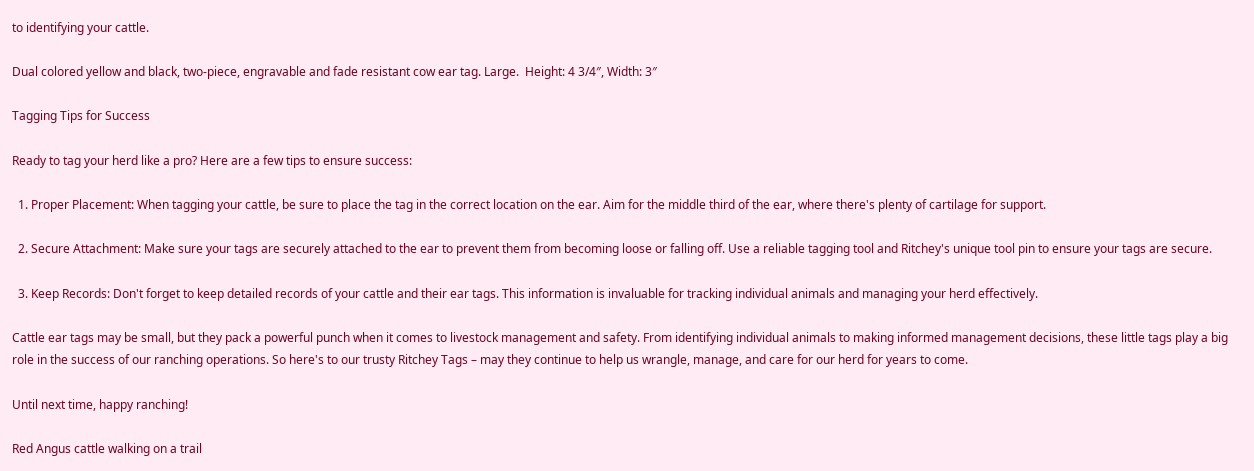to identifying your cattle.

Dual colored yellow and black, two-piece, engravable and fade resistant cow ear tag. Large.  Height: 4 3/4″, Width: 3″

Tagging Tips for Success

Ready to tag your herd like a pro? Here are a few tips to ensure success:

  1. Proper Placement: When tagging your cattle, be sure to place the tag in the correct location on the ear. Aim for the middle third of the ear, where there's plenty of cartilage for support.

  2. Secure Attachment: Make sure your tags are securely attached to the ear to prevent them from becoming loose or falling off. Use a reliable tagging tool and Ritchey's unique tool pin to ensure your tags are secure.

  3. Keep Records: Don't forget to keep detailed records of your cattle and their ear tags. This information is invaluable for tracking individual animals and managing your herd effectively.

Cattle ear tags may be small, but they pack a powerful punch when it comes to livestock management and safety. From identifying individual animals to making informed management decisions, these little tags play a big role in the success of our ranching operations. So here's to our trusty Ritchey Tags – may they continue to help us wrangle, manage, and care for our herd for years to come.

Until next time, happy ranching!

Red Angus cattle walking on a trail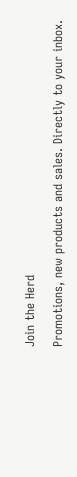Join the Herd

Promotions, new products and sales. Directly to your inbox.